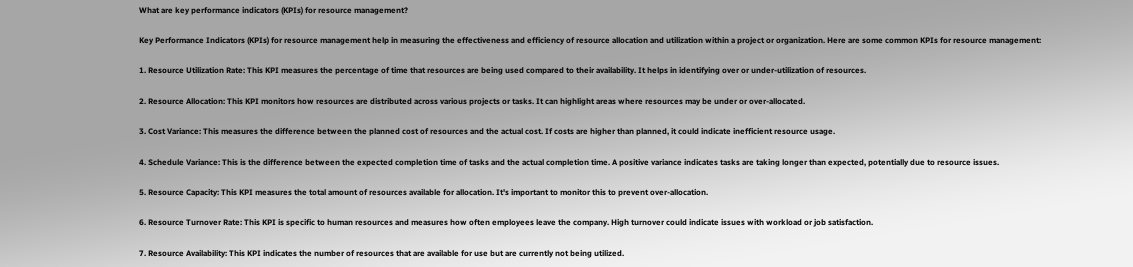What are key performance indicators (KPIs) for resource management?

Key Performance Indicators (KPIs) for resource management help in measuring the effectiveness and efficiency of resource allocation and utilization within a project or organization. Here are some common KPIs for resource management:

1. Resource Utilization Rate: This KPI measures the percentage of time that resources are being used compared to their availability. It helps in identifying over or under-utilization of resources.

2. Resource Allocation: This KPI monitors how resources are distributed across various projects or tasks. It can highlight areas where resources may be under or over-allocated.

3. Cost Variance: This measures the difference between the planned cost of resources and the actual cost. If costs are higher than planned, it could indicate inefficient resource usage.

4. Schedule Variance: This is the difference between the expected completion time of tasks and the actual completion time. A positive variance indicates tasks are taking longer than expected, potentially due to resource issues.

5. Resource Capacity: This KPI measures the total amount of resources available for allocation. It's important to monitor this to prevent over-allocation.

6. Resource Turnover Rate: This KPI is specific to human resources and measures how often employees leave the company. High turnover could indicate issues with workload or job satisfaction.

7. Resource Availability: This KPI indicates the number of resources that are available for use but are currently not being utilized.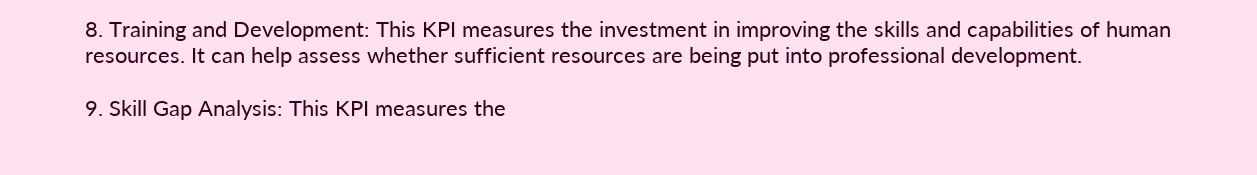8. Training and Development: This KPI measures the investment in improving the skills and capabilities of human resources. It can help assess whether sufficient resources are being put into professional development.

9. Skill Gap Analysis: This KPI measures the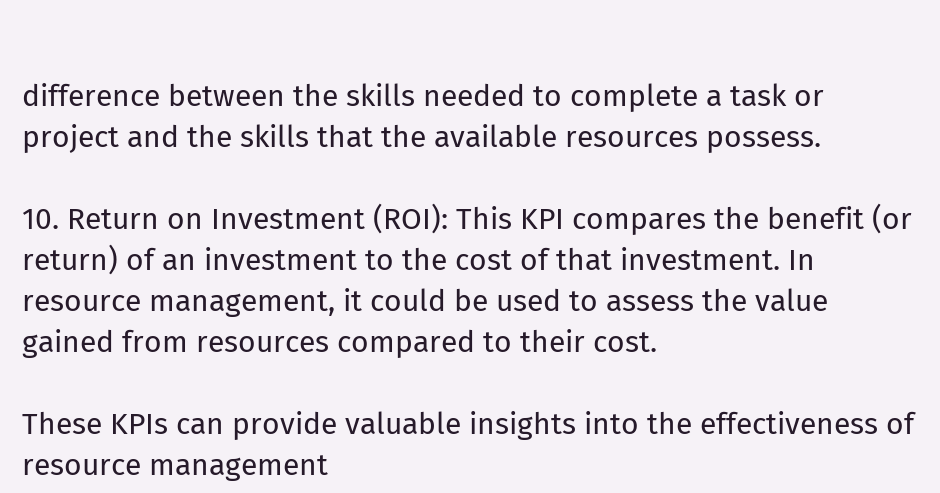difference between the skills needed to complete a task or project and the skills that the available resources possess.

10. Return on Investment (ROI): This KPI compares the benefit (or return) of an investment to the cost of that investment. In resource management, it could be used to assess the value gained from resources compared to their cost.

These KPIs can provide valuable insights into the effectiveness of resource management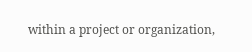within a project or organization,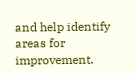and help identify areas for improvement.